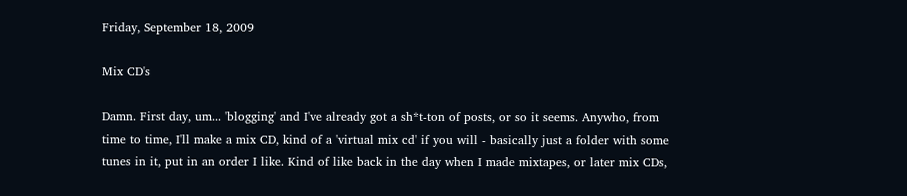Friday, September 18, 2009

Mix CD's

Damn. First day, um... 'blogging' and I've already got a sh*t-ton of posts, or so it seems. Anywho, from time to time, I'll make a mix CD, kind of a 'virtual mix cd' if you will - basically just a folder with some tunes in it, put in an order I like. Kind of like back in the day when I made mixtapes, or later mix CDs,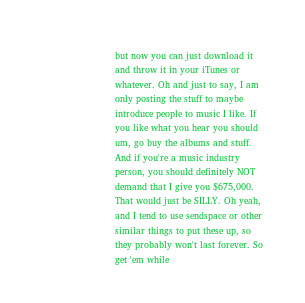but now you can just download it and throw it in your iTunes or whatever. Oh and just to say, I am only posting the stuff to maybe introduce people to music I like. If you like what you hear you should um, go buy the albums and stuff. And if you're a music industry person, you should definitely NOT demand that I give you $675,000. That would just be SILLY. Oh yeah, and I tend to use sendspace or other similar things to put these up, so they probably won't last forever. So get 'em while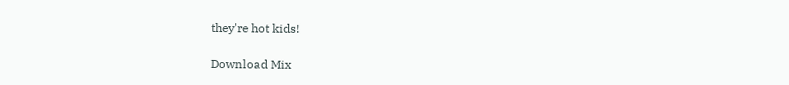they're hot kids!

Download Mix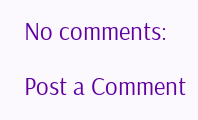No comments:

Post a Comment